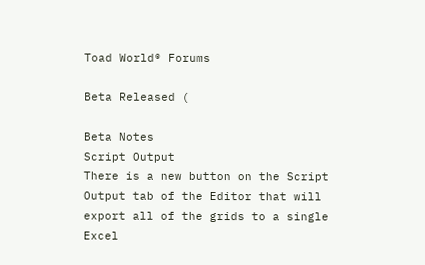Toad World® Forums

Beta Released (

Beta Notes
Script Output
There is a new button on the Script Output tab of the Editor that will export all of the grids to a single Excel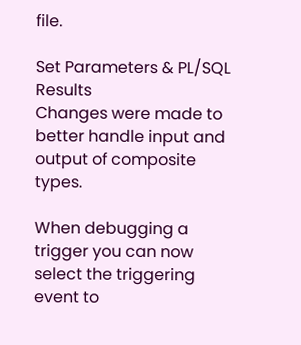file.

Set Parameters & PL/SQL Results
Changes were made to better handle input and output of composite types.

When debugging a trigger you can now select the triggering event to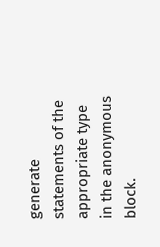generate statements of the appropriate type in the anonymous block.